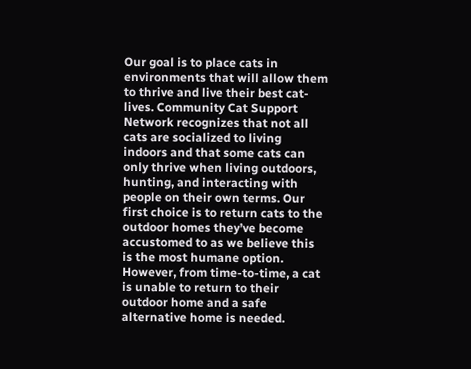Our goal is to place cats in environments that will allow them to thrive and live their best cat-lives. Community Cat Support Network recognizes that not all cats are socialized to living indoors and that some cats can only thrive when living outdoors, hunting, and interacting with people on their own terms. Our first choice is to return cats to the outdoor homes they’ve become accustomed to as we believe this is the most humane option. However, from time-to-time, a cat is unable to return to their outdoor home and a safe alternative home is needed.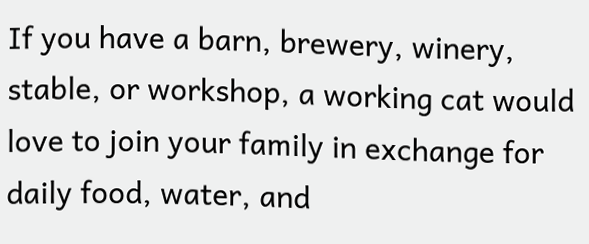If you have a barn, brewery, winery, stable, or workshop, a working cat would love to join your family in exchange for daily food, water, and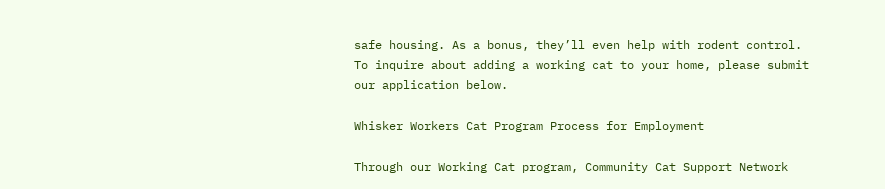safe housing. As a bonus, they’ll even help with rodent control. To inquire about adding a working cat to your home, please submit our application below.

Whisker Workers Cat Program Process for Employment

Through our Working Cat program, Community Cat Support Network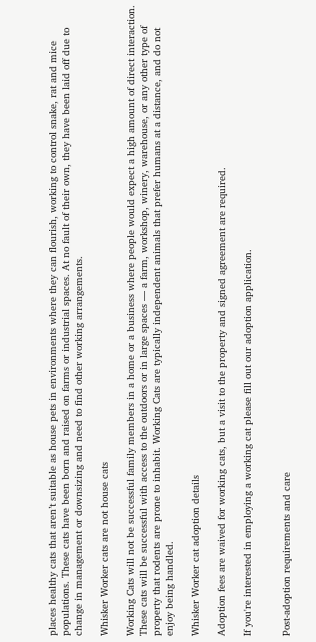places healthy cats that aren’t suitable as house pets in environments where they can flourish, working to control snake, rat and mice populations. These cats have been born and raised on farms or industrial spaces. At no fault of their own, they have been laid off due to change in management or downsizing and need to find other working arrangements.

Whisker Worker cats are not house cats

Working Cats will not be successful family members in a home or a business where people would expect a high amount of direct interaction. These cats will be successful with access to the outdoors or in large spaces — a farm, workshop, winery, warehouse, or any other type of property that rodents are prone to inhabit. Working Cats are typically independent animals that prefer humans at a distance, and do not enjoy being handled.

Whisker Worker cat adoption details

Adoption fees are waived for working cats, but a visit to the property and signed agreement are required.

If you're interested in employing a working cat please fill out our adoption application.


Post-adoption requirements and care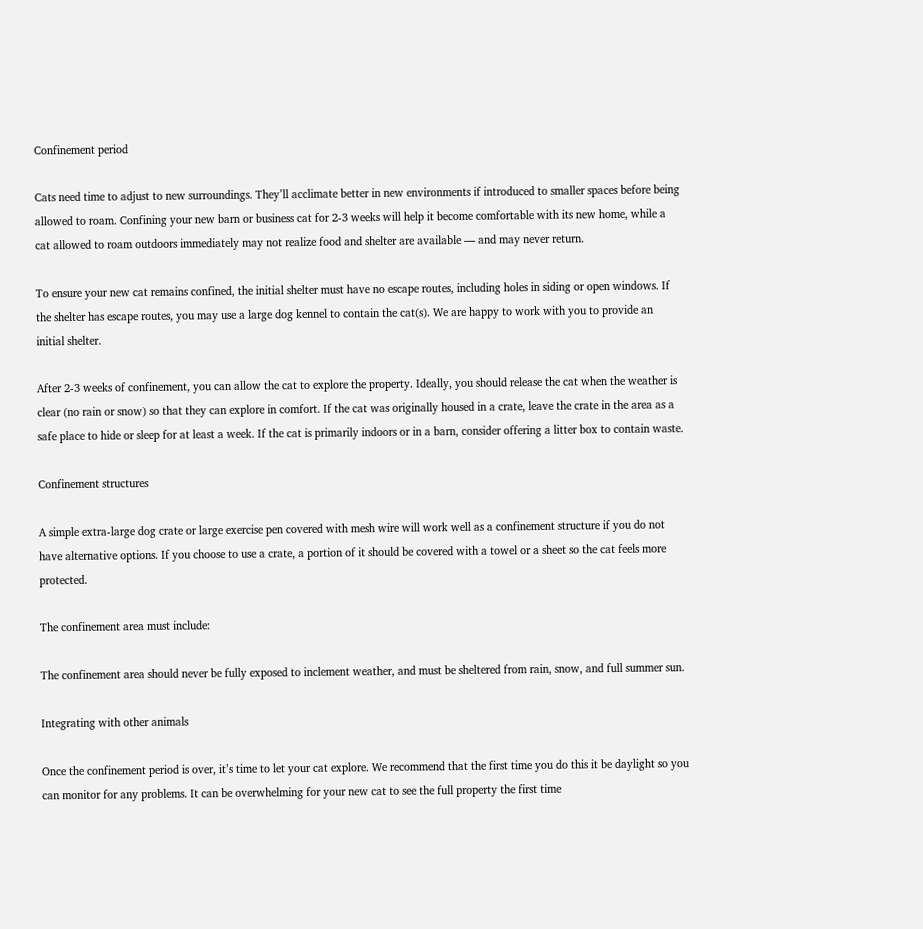Confinement period

Cats need time to adjust to new surroundings. They’ll acclimate better in new environments if introduced to smaller spaces before being allowed to roam. Confining your new barn or business cat for 2-3 weeks will help it become comfortable with its new home, while a cat allowed to roam outdoors immediately may not realize food and shelter are available — and may never return.

To ensure your new cat remains confined, the initial shelter must have no escape routes, including holes in siding or open windows. If the shelter has escape routes, you may use a large dog kennel to contain the cat(s). We are happy to work with you to provide an initial shelter.

After 2-3 weeks of confinement, you can allow the cat to explore the property. Ideally, you should release the cat when the weather is clear (no rain or snow) so that they can explore in comfort. If the cat was originally housed in a crate, leave the crate in the area as a safe place to hide or sleep for at least a week. If the cat is primarily indoors or in a barn, consider offering a litter box to contain waste.

Confinement structures

A simple extra-large dog crate or large exercise pen covered with mesh wire will work well as a confinement structure if you do not have alternative options. If you choose to use a crate, a portion of it should be covered with a towel or a sheet so the cat feels more protected.

The confinement area must include:

The confinement area should never be fully exposed to inclement weather, and must be sheltered from rain, snow, and full summer sun.

Integrating with other animals

Once the confinement period is over, it’s time to let your cat explore. We recommend that the first time you do this it be daylight so you can monitor for any problems. It can be overwhelming for your new cat to see the full property the first time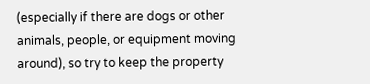(especially if there are dogs or other animals, people, or equipment moving around), so try to keep the property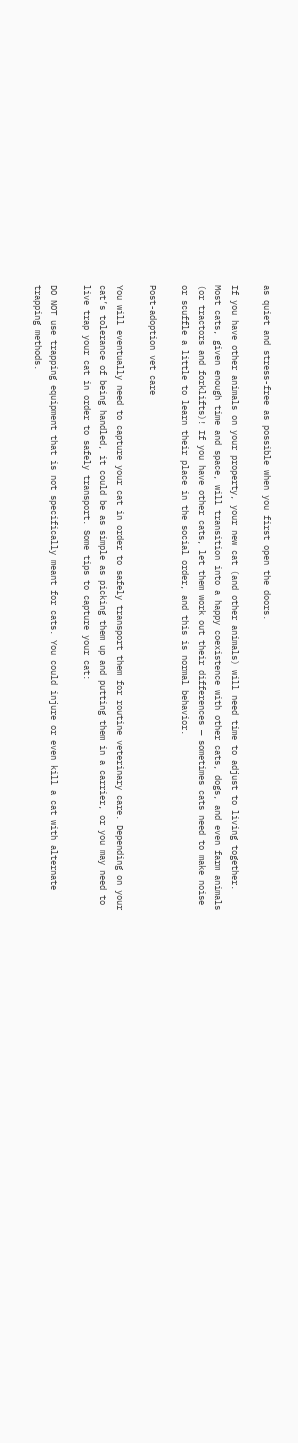as quiet and stress-free as possible when you first open the doors.

If you have other animals on your property, your new cat (and other animals) will need time to adjust to living together. Most cats, given enough time and space, will transition into a happy coexistence with other cats, dogs, and even farm animals (or tractors and forklifts)! If you have other cats, let them work out their differences — sometimes cats need to make noise or scuffle a little to learn their place in the social order, and this is normal behavior.

Post-adoption vet care

You will eventually need to capture your cat in order to safely transport them for routine veterinary care. Depending on your cat’s tolerance of being handled, it could be as simple as picking them up and putting them in a carrier, or you may need to live trap your cat in order to safely transport. Some tips to capture your cat:

DO NOT use trapping equipment that is not specifically meant for cats. You could injure or even kill a cat with alternate trapping methods.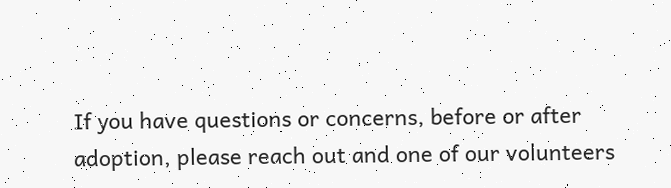If you have questions or concerns, before or after adoption, please reach out and one of our volunteers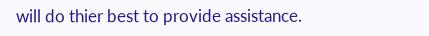will do thier best to provide assistance.